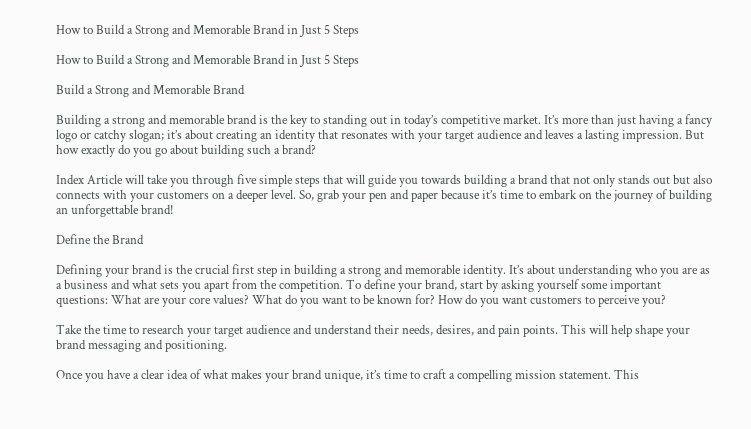How to Build a Strong and Memorable Brand in Just 5 Steps

How to Build a Strong and Memorable Brand in Just 5 Steps

Build a Strong and Memorable Brand

Building a strong and memorable brand is the key to standing out in today’s competitive market. It’s more than just having a fancy logo or catchy slogan; it’s about creating an identity that resonates with your target audience and leaves a lasting impression. But how exactly do you go about building such a brand?

Index Article will take you through five simple steps that will guide you towards building a brand that not only stands out but also connects with your customers on a deeper level. So, grab your pen and paper because it’s time to embark on the journey of building an unforgettable brand!

Define the Brand

Defining your brand is the crucial first step in building a strong and memorable identity. It’s about understanding who you are as a business and what sets you apart from the competition. To define your brand, start by asking yourself some important questions: What are your core values? What do you want to be known for? How do you want customers to perceive you?

Take the time to research your target audience and understand their needs, desires, and pain points. This will help shape your brand messaging and positioning.

Once you have a clear idea of what makes your brand unique, it’s time to craft a compelling mission statement. This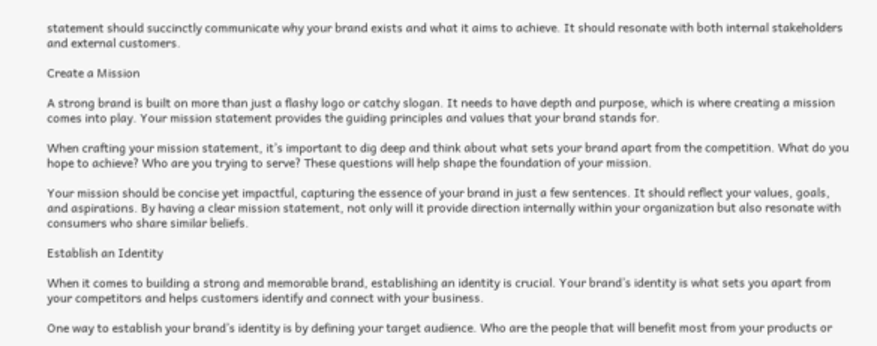statement should succinctly communicate why your brand exists and what it aims to achieve. It should resonate with both internal stakeholders and external customers.

Create a Mission

A strong brand is built on more than just a flashy logo or catchy slogan. It needs to have depth and purpose, which is where creating a mission comes into play. Your mission statement provides the guiding principles and values that your brand stands for.

When crafting your mission statement, it’s important to dig deep and think about what sets your brand apart from the competition. What do you hope to achieve? Who are you trying to serve? These questions will help shape the foundation of your mission.

Your mission should be concise yet impactful, capturing the essence of your brand in just a few sentences. It should reflect your values, goals, and aspirations. By having a clear mission statement, not only will it provide direction internally within your organization but also resonate with consumers who share similar beliefs.

Establish an Identity

When it comes to building a strong and memorable brand, establishing an identity is crucial. Your brand’s identity is what sets you apart from your competitors and helps customers identify and connect with your business.

One way to establish your brand’s identity is by defining your target audience. Who are the people that will benefit most from your products or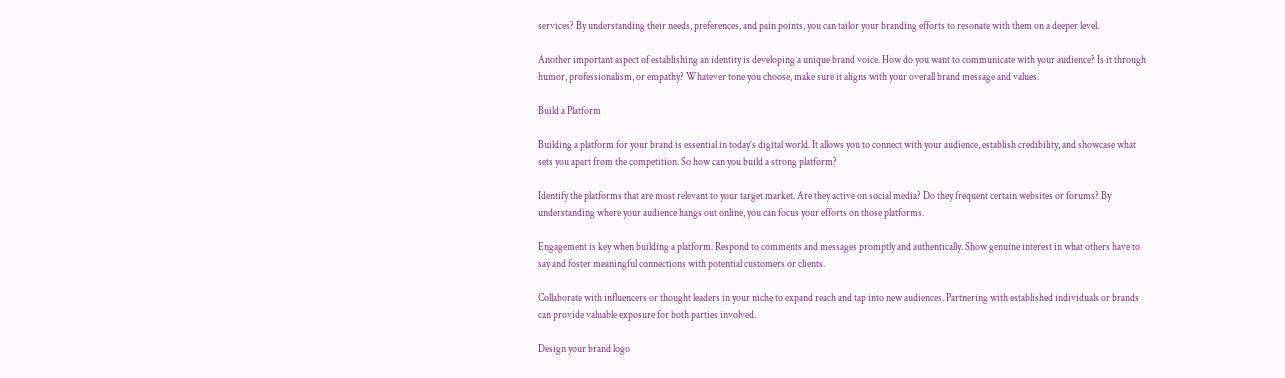services? By understanding their needs, preferences, and pain points, you can tailor your branding efforts to resonate with them on a deeper level.

Another important aspect of establishing an identity is developing a unique brand voice. How do you want to communicate with your audience? Is it through humor, professionalism, or empathy? Whatever tone you choose, make sure it aligns with your overall brand message and values.

Build a Platform

Building a platform for your brand is essential in today’s digital world. It allows you to connect with your audience, establish credibility, and showcase what sets you apart from the competition. So how can you build a strong platform?

Identify the platforms that are most relevant to your target market. Are they active on social media? Do they frequent certain websites or forums? By understanding where your audience hangs out online, you can focus your efforts on those platforms.

Engagement is key when building a platform. Respond to comments and messages promptly and authentically. Show genuine interest in what others have to say and foster meaningful connections with potential customers or clients.

Collaborate with influencers or thought leaders in your niche to expand reach and tap into new audiences. Partnering with established individuals or brands can provide valuable exposure for both parties involved.

Design your brand logo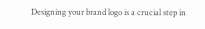Designing your brand logo is a crucial step in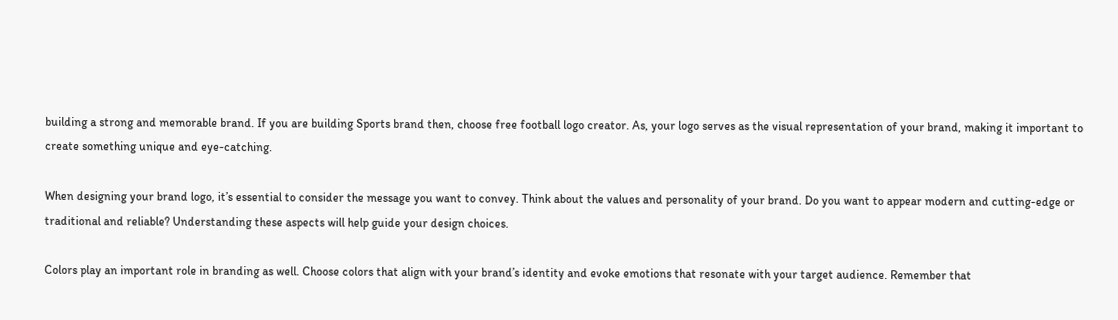building a strong and memorable brand. If you are building Sports brand then, choose free football logo creator. As, your logo serves as the visual representation of your brand, making it important to create something unique and eye-catching.

When designing your brand logo, it’s essential to consider the message you want to convey. Think about the values and personality of your brand. Do you want to appear modern and cutting-edge or traditional and reliable? Understanding these aspects will help guide your design choices.

Colors play an important role in branding as well. Choose colors that align with your brand’s identity and evoke emotions that resonate with your target audience. Remember that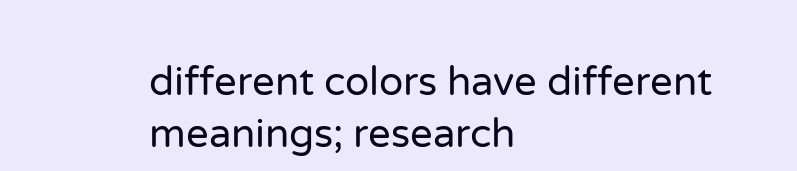different colors have different meanings; research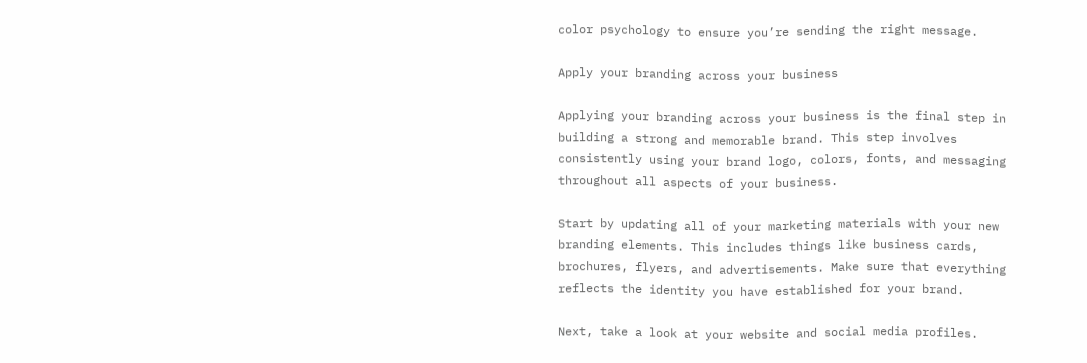color psychology to ensure you’re sending the right message.

Apply your branding across your business

Applying your branding across your business is the final step in building a strong and memorable brand. This step involves consistently using your brand logo, colors, fonts, and messaging throughout all aspects of your business.

Start by updating all of your marketing materials with your new branding elements. This includes things like business cards, brochures, flyers, and advertisements. Make sure that everything reflects the identity you have established for your brand.

Next, take a look at your website and social media profiles.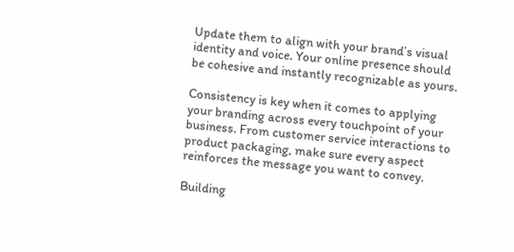Update them to align with your brand’s visual identity and voice. Your online presence should be cohesive and instantly recognizable as yours.

Consistency is key when it comes to applying your branding across every touchpoint of your business. From customer service interactions to product packaging, make sure every aspect reinforces the message you want to convey.

Building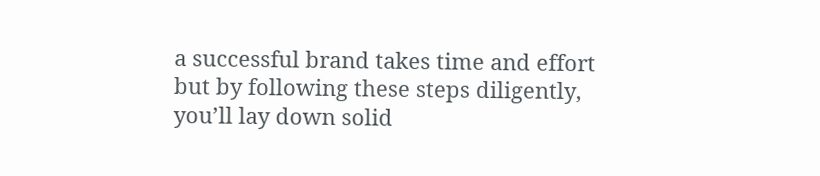a successful brand takes time and effort but by following these steps diligently, you’ll lay down solid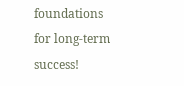foundations for long-term success!